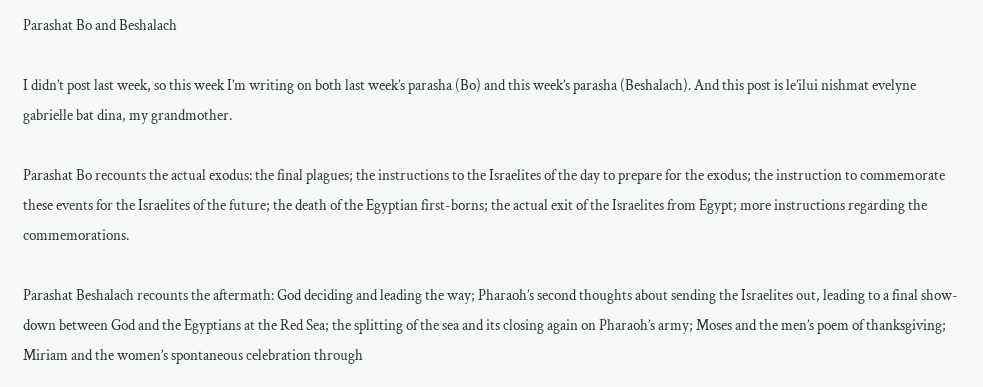Parashat Bo and Beshalach

I didn’t post last week, so this week I’m writing on both last week’s parasha (Bo) and this week’s parasha (Beshalach). And this post is le’ilui nishmat evelyne gabrielle bat dina, my grandmother.

Parashat Bo recounts the actual exodus: the final plagues; the instructions to the Israelites of the day to prepare for the exodus; the instruction to commemorate these events for the Israelites of the future; the death of the Egyptian first-borns; the actual exit of the Israelites from Egypt; more instructions regarding the commemorations.

Parashat Beshalach recounts the aftermath: God deciding and leading the way; Pharaoh’s second thoughts about sending the Israelites out, leading to a final show-down between God and the Egyptians at the Red Sea; the splitting of the sea and its closing again on Pharaoh’s army; Moses and the men’s poem of thanksgiving; Miriam and the women’s spontaneous celebration through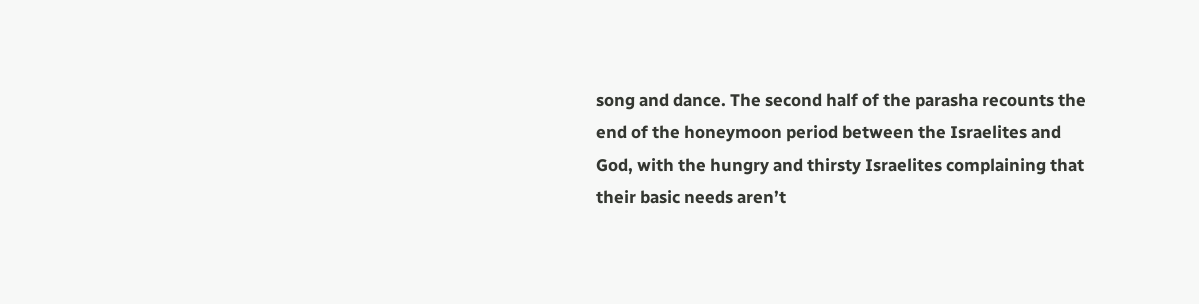song and dance. The second half of the parasha recounts the end of the honeymoon period between the Israelites and God, with the hungry and thirsty Israelites complaining that their basic needs aren’t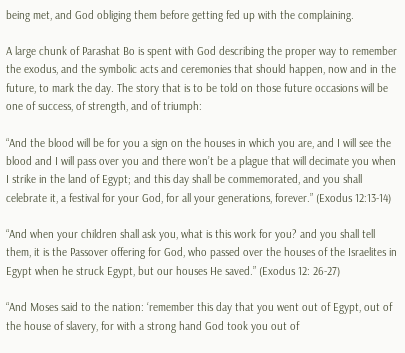being met, and God obliging them before getting fed up with the complaining.

A large chunk of Parashat Bo is spent with God describing the proper way to remember the exodus, and the symbolic acts and ceremonies that should happen, now and in the future, to mark the day. The story that is to be told on those future occasions will be one of success, of strength, and of triumph:

“And the blood will be for you a sign on the houses in which you are, and I will see the blood and I will pass over you and there won’t be a plague that will decimate you when I strike in the land of Egypt; and this day shall be commemorated, and you shall celebrate it, a festival for your God, for all your generations, forever.” (Exodus 12:13-14)

“And when your children shall ask you, what is this work for you? and you shall tell them, it is the Passover offering for God, who passed over the houses of the Israelites in Egypt when he struck Egypt, but our houses He saved.” (Exodus 12: 26-27)

“And Moses said to the nation: ‘remember this day that you went out of Egypt, out of the house of slavery, for with a strong hand God took you out of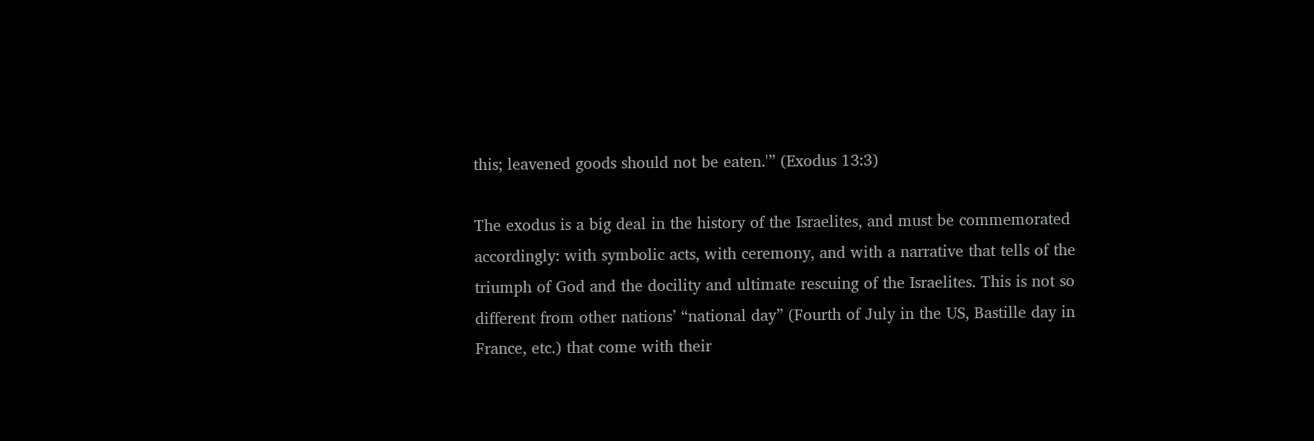this; leavened goods should not be eaten.'” (Exodus 13:3)

The exodus is a big deal in the history of the Israelites, and must be commemorated accordingly: with symbolic acts, with ceremony, and with a narrative that tells of the triumph of God and the docility and ultimate rescuing of the Israelites. This is not so different from other nations’ “national day” (Fourth of July in the US, Bastille day in France, etc.) that come with their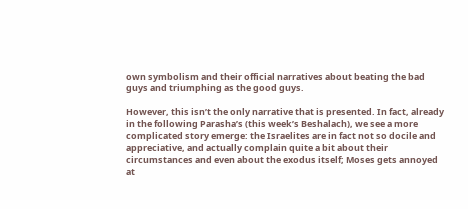own symbolism and their official narratives about beating the bad guys and triumphing as the good guys.

However, this isn’t the only narrative that is presented. In fact, already in the following Parasha’s (this week’s Beshalach), we see a more complicated story emerge: the Israelites are in fact not so docile and appreciative, and actually complain quite a bit about their circumstances and even about the exodus itself; Moses gets annoyed at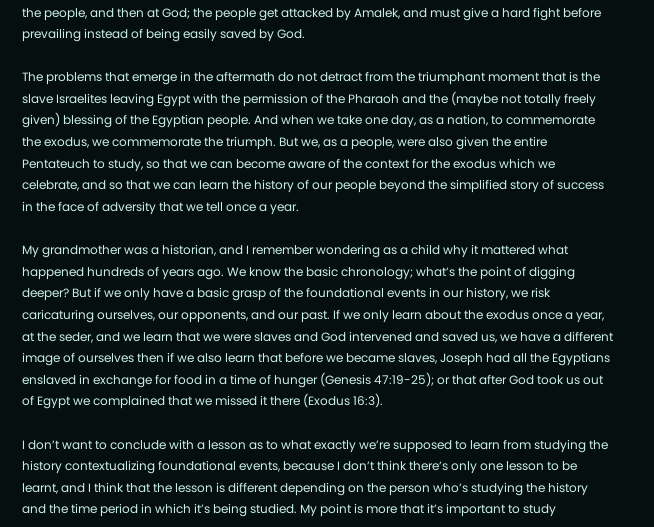the people, and then at God; the people get attacked by Amalek, and must give a hard fight before prevailing instead of being easily saved by God.

The problems that emerge in the aftermath do not detract from the triumphant moment that is the slave Israelites leaving Egypt with the permission of the Pharaoh and the (maybe not totally freely given) blessing of the Egyptian people. And when we take one day, as a nation, to commemorate the exodus, we commemorate the triumph. But we, as a people, were also given the entire Pentateuch to study, so that we can become aware of the context for the exodus which we celebrate, and so that we can learn the history of our people beyond the simplified story of success in the face of adversity that we tell once a year.

My grandmother was a historian, and I remember wondering as a child why it mattered what happened hundreds of years ago. We know the basic chronology; what’s the point of digging deeper? But if we only have a basic grasp of the foundational events in our history, we risk caricaturing ourselves, our opponents, and our past. If we only learn about the exodus once a year, at the seder, and we learn that we were slaves and God intervened and saved us, we have a different image of ourselves then if we also learn that before we became slaves, Joseph had all the Egyptians enslaved in exchange for food in a time of hunger (Genesis 47:19-25); or that after God took us out of Egypt we complained that we missed it there (Exodus 16:3).

I don’t want to conclude with a lesson as to what exactly we’re supposed to learn from studying the history contextualizing foundational events, because I don’t think there’s only one lesson to be learnt, and I think that the lesson is different depending on the person who’s studying the history and the time period in which it’s being studied. My point is more that it’s important to study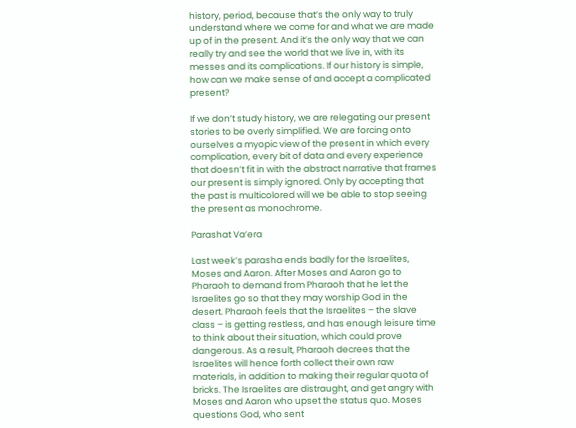history, period, because that’s the only way to truly understand where we come for and what we are made up of in the present. And it’s the only way that we can really try and see the world that we live in, with its messes and its complications. If our history is simple, how can we make sense of and accept a complicated present?

If we don’t study history, we are relegating our present stories to be overly simplified. We are forcing onto ourselves a myopic view of the present in which every complication, every bit of data and every experience that doesn’t fit in with the abstract narrative that frames our present is simply ignored. Only by accepting that the past is multicolored will we be able to stop seeing the present as monochrome.

Parashat Va’era

Last week’s parasha ends badly for the Israelites, Moses and Aaron. After Moses and Aaron go to Pharaoh to demand from Pharaoh that he let the Israelites go so that they may worship God in the desert. Pharaoh feels that the Israelites – the slave class – is getting restless, and has enough leisure time to think about their situation, which could prove dangerous. As a result, Pharaoh decrees that the Israelites will hence forth collect their own raw materials, in addition to making their regular quota of bricks. The Israelites are distraught, and get angry with Moses and Aaron who upset the status quo. Moses questions God, who sent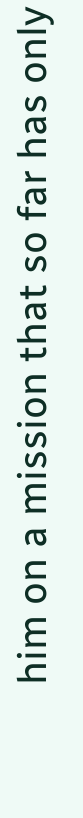him on a mission that so far has only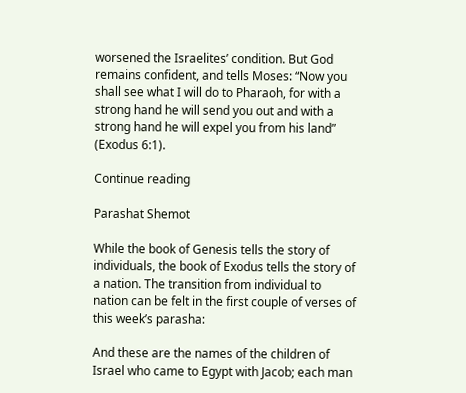worsened the Israelites’ condition. But God remains confident, and tells Moses: “Now you shall see what I will do to Pharaoh, for with a strong hand he will send you out and with a strong hand he will expel you from his land” (Exodus 6:1).

Continue reading

Parashat Shemot

While the book of Genesis tells the story of individuals, the book of Exodus tells the story of a nation. The transition from individual to nation can be felt in the first couple of verses of this week’s parasha:

And these are the names of the children of Israel who came to Egypt with Jacob; each man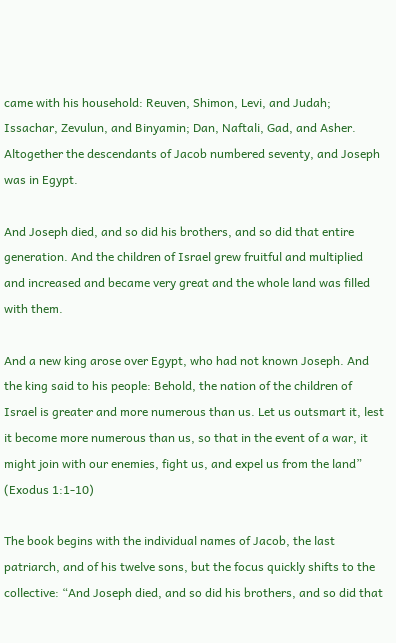came with his household: Reuven, Shimon, Levi, and Judah; Issachar, Zevulun, and Binyamin; Dan, Naftali, Gad, and Asher. Altogether the descendants of Jacob numbered seventy, and Joseph was in Egypt.

And Joseph died, and so did his brothers, and so did that entire generation. And the children of Israel grew fruitful and multiplied and increased and became very great and the whole land was filled with them.

And a new king arose over Egypt, who had not known Joseph. And the king said to his people: Behold, the nation of the children of Israel is greater and more numerous than us. Let us outsmart it, lest it become more numerous than us, so that in the event of a war, it might join with our enemies, fight us, and expel us from the land” (Exodus 1:1-10)

The book begins with the individual names of Jacob, the last patriarch, and of his twelve sons, but the focus quickly shifts to the collective: “And Joseph died, and so did his brothers, and so did that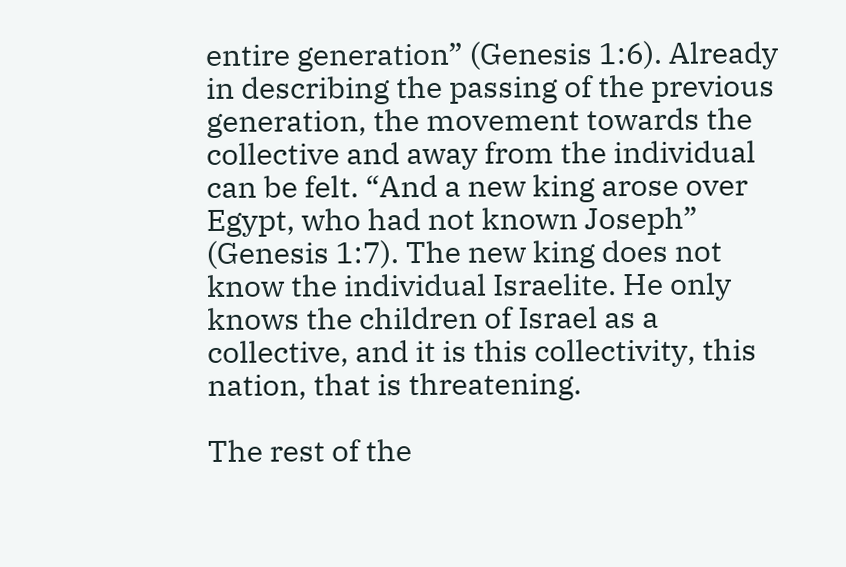entire generation” (Genesis 1:6). Already in describing the passing of the previous generation, the movement towards the collective and away from the individual can be felt. “And a new king arose over Egypt, who had not known Joseph” (Genesis 1:7). The new king does not know the individual Israelite. He only knows the children of Israel as a collective, and it is this collectivity, this nation, that is threatening.

The rest of the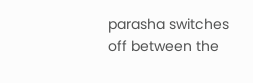parasha switches off between the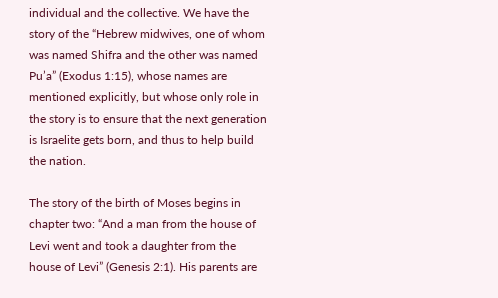individual and the collective. We have the story of the “Hebrew midwives, one of whom was named Shifra and the other was named Pu’a” (Exodus 1:15), whose names are mentioned explicitly, but whose only role in the story is to ensure that the next generation is Israelite gets born, and thus to help build the nation.

The story of the birth of Moses begins in chapter two: “And a man from the house of Levi went and took a daughter from the house of Levi” (Genesis 2:1). His parents are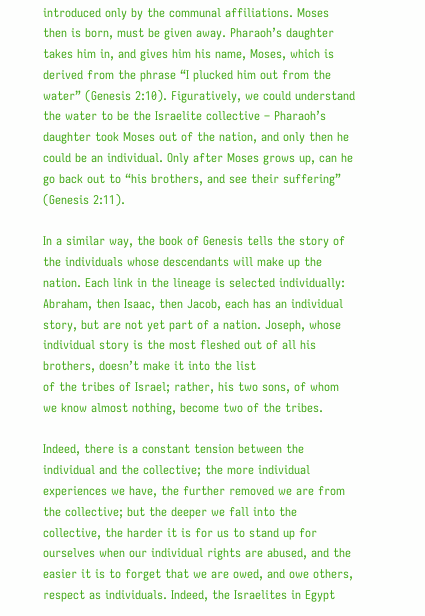introduced only by the communal affiliations. Moses then is born, must be given away. Pharaoh’s daughter takes him in, and gives him his name, Moses, which is derived from the phrase “I plucked him out from the water” (Genesis 2:10). Figuratively, we could understand the water to be the Israelite collective – Pharaoh’s daughter took Moses out of the nation, and only then he could be an individual. Only after Moses grows up, can he go back out to “his brothers, and see their suffering” (Genesis 2:11).

In a similar way, the book of Genesis tells the story of the individuals whose descendants will make up the nation. Each link in the lineage is selected individually: Abraham, then Isaac, then Jacob, each has an individual story, but are not yet part of a nation. Joseph, whose individual story is the most fleshed out of all his brothers, doesn’t make it into the list
of the tribes of Israel; rather, his two sons, of whom we know almost nothing, become two of the tribes.

Indeed, there is a constant tension between the individual and the collective; the more individual experiences we have, the further removed we are from the collective; but the deeper we fall into the collective, the harder it is for us to stand up for ourselves when our individual rights are abused, and the easier it is to forget that we are owed, and owe others, respect as individuals. Indeed, the Israelites in Egypt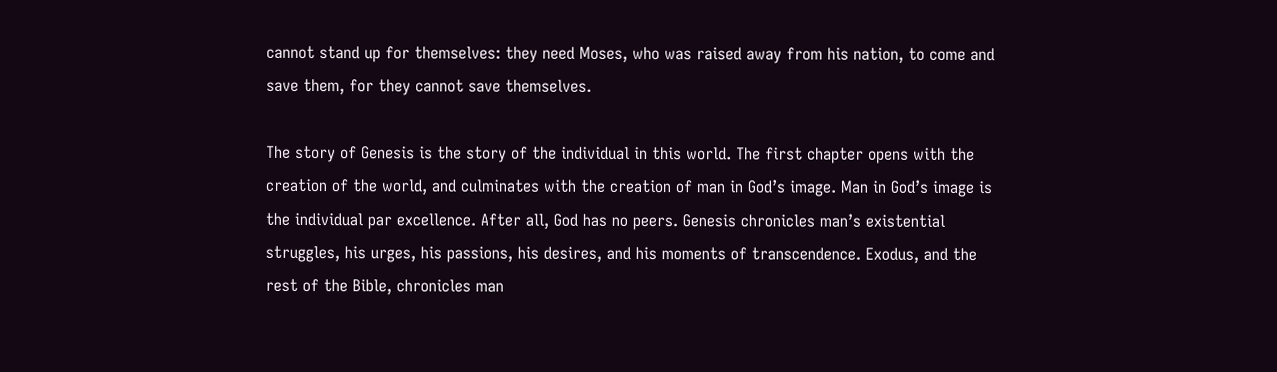cannot stand up for themselves: they need Moses, who was raised away from his nation, to come and save them, for they cannot save themselves.

The story of Genesis is the story of the individual in this world. The first chapter opens with the creation of the world, and culminates with the creation of man in God’s image. Man in God’s image is the individual par excellence. After all, God has no peers. Genesis chronicles man’s existential struggles, his urges, his passions, his desires, and his moments of transcendence. Exodus, and the rest of the Bible, chronicles man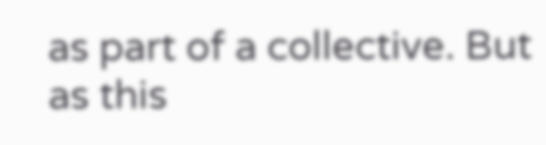as part of a collective. But as this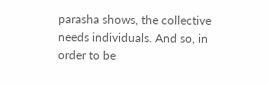parasha shows, the collective needs individuals. And so, in order to be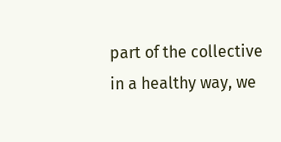part of the collective in a healthy way, we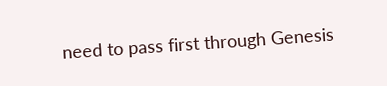need to pass first through Genesis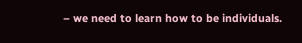– we need to learn how to be individuals.